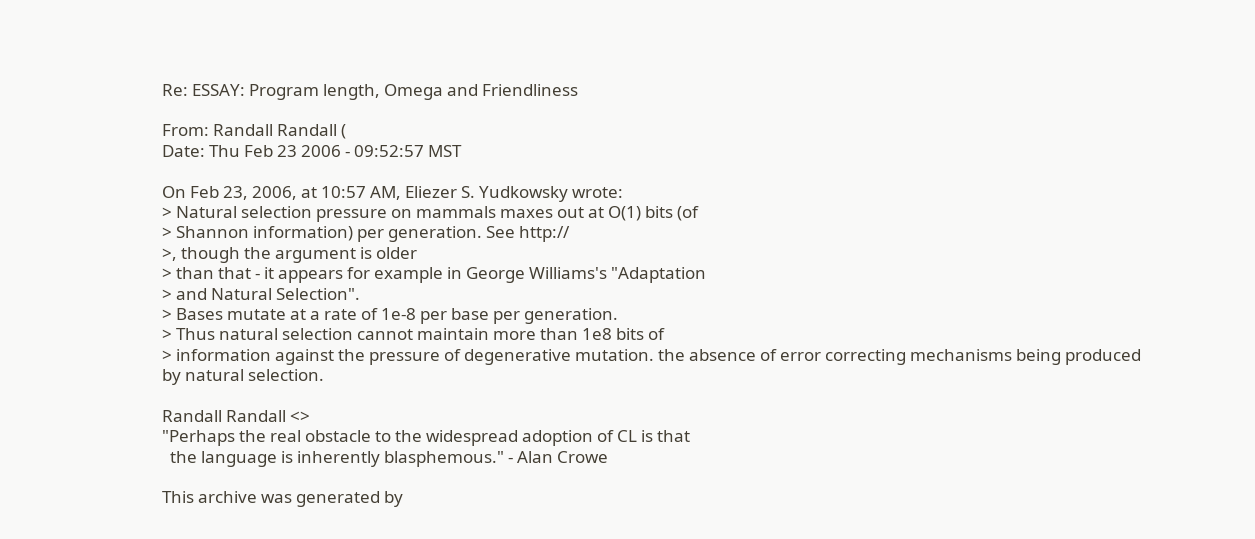Re: ESSAY: Program length, Omega and Friendliness

From: Randall Randall (
Date: Thu Feb 23 2006 - 09:52:57 MST

On Feb 23, 2006, at 10:57 AM, Eliezer S. Yudkowsky wrote:
> Natural selection pressure on mammals maxes out at O(1) bits (of
> Shannon information) per generation. See http://
>, though the argument is older
> than that - it appears for example in George Williams's "Adaptation
> and Natural Selection".
> Bases mutate at a rate of 1e-8 per base per generation.
> Thus natural selection cannot maintain more than 1e8 bits of
> information against the pressure of degenerative mutation. the absence of error correcting mechanisms being produced
by natural selection.

Randall Randall <>
"Perhaps the real obstacle to the widespread adoption of CL is that
  the language is inherently blasphemous." - Alan Crowe

This archive was generated by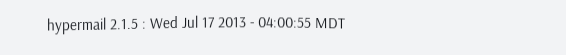hypermail 2.1.5 : Wed Jul 17 2013 - 04:00:55 MDT